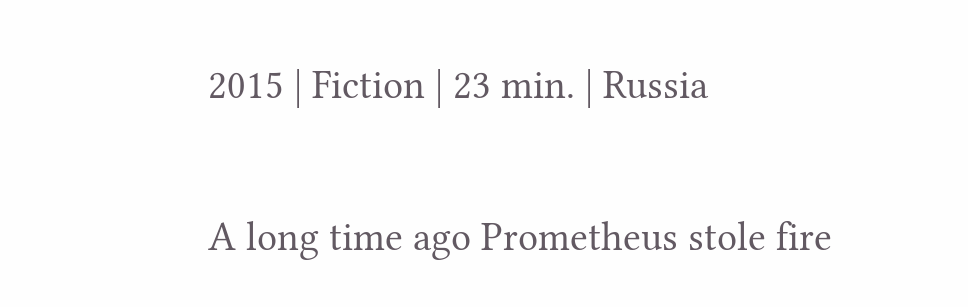2015 | Fiction | 23 min. | Russia

A long time ago Prometheus stole fire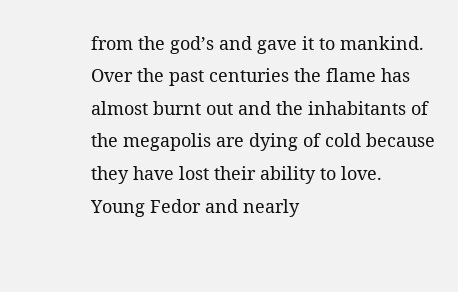from the god’s and gave it to mankind. Over the past centuries the flame has almost burnt out and the inhabitants of the megapolis are dying of cold because they have lost their ability to love. Young Fedor and nearly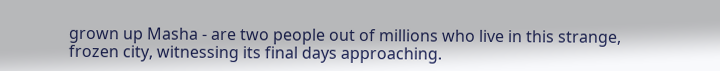grown up Masha - are two people out of millions who live in this strange, frozen city, witnessing its final days approaching.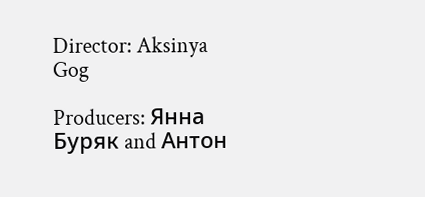Director: Aksinya Gog

Producers: Янна Буряк and Антон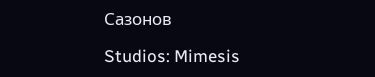Сазонов

Studios: Mimesis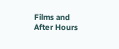Films and After Hours